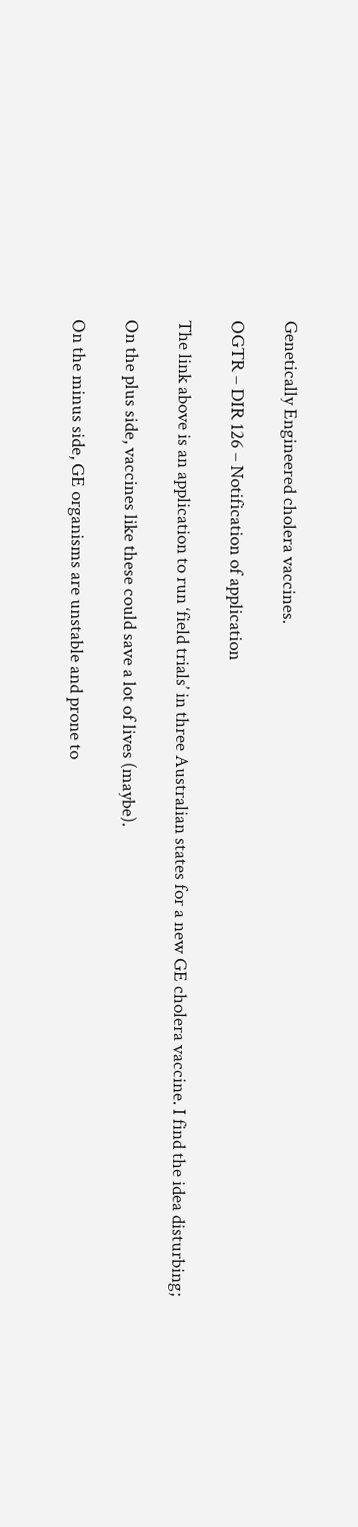Genetically Engineered cholera vaccines.

OGTR – DIR 126 – Notification of application

The link above is an application to run ‘field trials’ in three Australian states for a new GE cholera vaccine. I find the idea disturbing;

On the plus side, vaccines like these could save a lot of lives (maybe).

On the minus side, GE organisms are unstable and prone to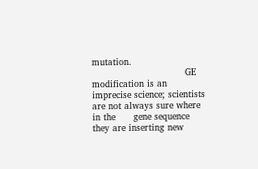mutation.
                               GE modification is an imprecise science; scientists are not always sure where in the      gene sequence they are inserting new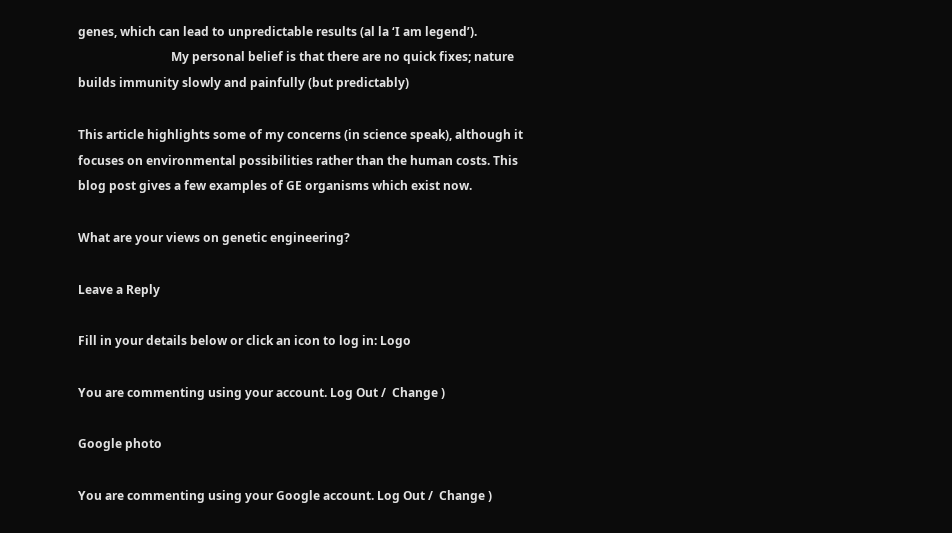genes, which can lead to unpredictable results (al la ‘I am legend’).
                               My personal belief is that there are no quick fixes; nature builds immunity slowly and painfully (but predictably)

This article highlights some of my concerns (in science speak), although it focuses on environmental possibilities rather than the human costs. This blog post gives a few examples of GE organisms which exist now.

What are your views on genetic engineering?

Leave a Reply

Fill in your details below or click an icon to log in: Logo

You are commenting using your account. Log Out /  Change )

Google photo

You are commenting using your Google account. Log Out /  Change )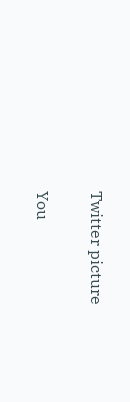Twitter picture

You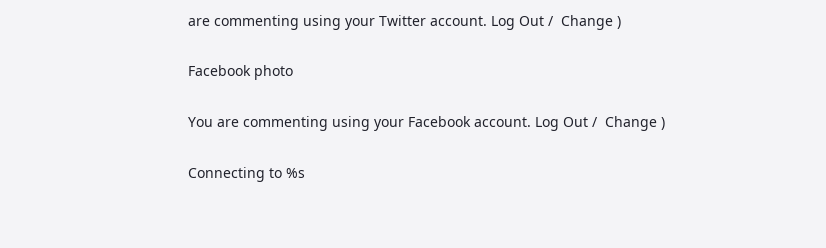are commenting using your Twitter account. Log Out /  Change )

Facebook photo

You are commenting using your Facebook account. Log Out /  Change )

Connecting to %s